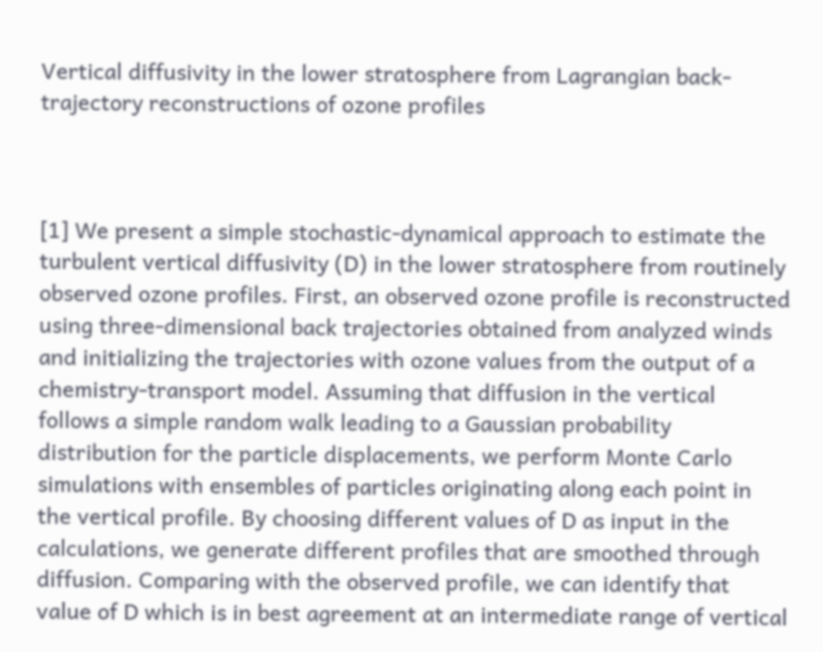Vertical diffusivity in the lower stratosphere from Lagrangian back-trajectory reconstructions of ozone profiles



[1] We present a simple stochastic-dynamical approach to estimate the turbulent vertical diffusivity (D) in the lower stratosphere from routinely observed ozone profiles. First, an observed ozone profile is reconstructed using three-dimensional back trajectories obtained from analyzed winds and initializing the trajectories with ozone values from the output of a chemistry-transport model. Assuming that diffusion in the vertical follows a simple random walk leading to a Gaussian probability distribution for the particle displacements, we perform Monte Carlo simulations with ensembles of particles originating along each point in the vertical profile. By choosing different values of D as input in the calculations, we generate different profiles that are smoothed through diffusion. Comparing with the observed profile, we can identify that value of D which is in best agreement at an intermediate range of vertical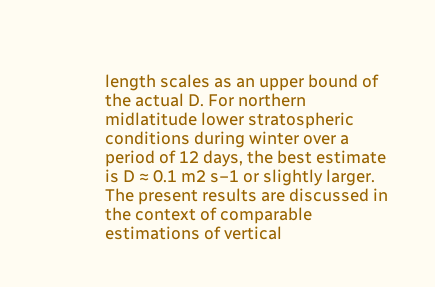length scales as an upper bound of the actual D. For northern midlatitude lower stratospheric conditions during winter over a period of 12 days, the best estimate is D ≈ 0.1 m2 s−1 or slightly larger. The present results are discussed in the context of comparable estimations of vertical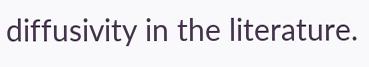diffusivity in the literature.